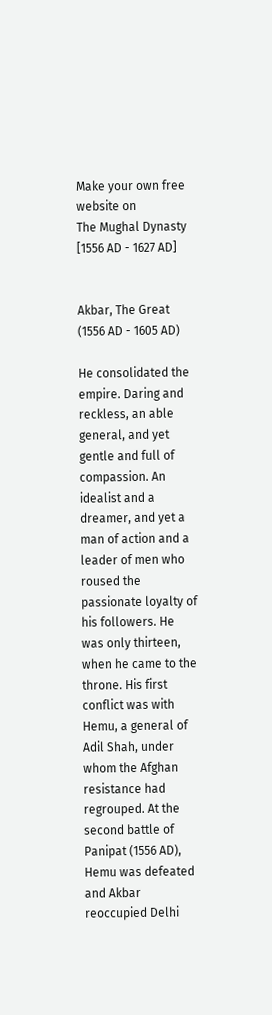Make your own free website on
The Mughal Dynasty                   [1556 AD - 1627 AD]


Akbar, The Great (1556 AD - 1605 AD)

He consolidated the empire. Daring and reckless, an able general, and yet gentle and full of compassion. An idealist and a dreamer, and yet a man of action and a leader of men who roused the passionate loyalty of his followers. He was only thirteen, when he came to the throne. His first conflict was with Hemu, a general of Adil Shah, under whom the Afghan resistance had regrouped. At the second battle of Panipat (1556 AD), Hemu was defeated and Akbar reoccupied Delhi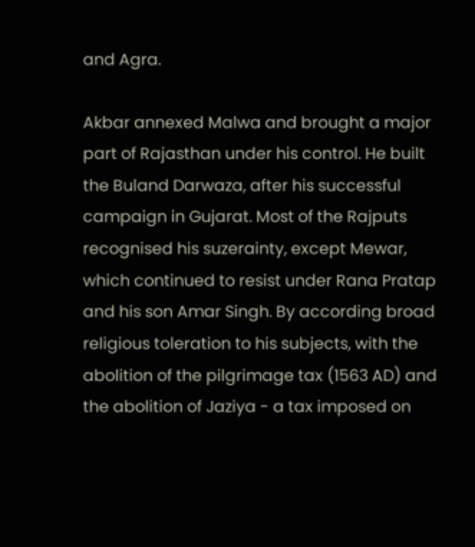and Agra.

Akbar annexed Malwa and brought a major part of Rajasthan under his control. He built the Buland Darwaza, after his successful campaign in Gujarat. Most of the Rajputs recognised his suzerainty, except Mewar, which continued to resist under Rana Pratap and his son Amar Singh. By according broad religious toleration to his subjects, with the abolition of the pilgrimage tax (1563 AD) and the abolition of Jaziya - a tax imposed on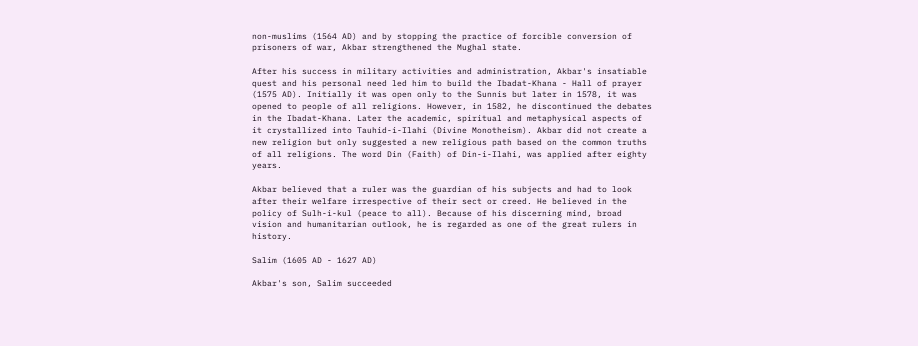non-muslims (1564 AD) and by stopping the practice of forcible conversion of prisoners of war, Akbar strengthened the Mughal state.

After his success in military activities and administration, Akbar's insatiable quest and his personal need led him to build the Ibadat-Khana - Hall of prayer (1575 AD). Initially it was open only to the Sunnis but later in 1578, it was opened to people of all religions. However, in 1582, he discontinued the debates in the Ibadat-Khana. Later the academic, spiritual and metaphysical aspects of it crystallized into Tauhid-i-Ilahi (Divine Monotheism). Akbar did not create a new religion but only suggested a new religious path based on the common truths of all religions. The word Din (Faith) of Din-i-Ilahi, was applied after eighty years.

Akbar believed that a ruler was the guardian of his subjects and had to look after their welfare irrespective of their sect or creed. He believed in the policy of Sulh-i-kul (peace to all). Because of his discerning mind, broad vision and humanitarian outlook, he is regarded as one of the great rulers in history.

Salim (1605 AD - 1627 AD)

Akbar's son, Salim succeeded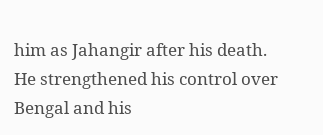him as Jahangir after his death. He strengthened his control over Bengal and his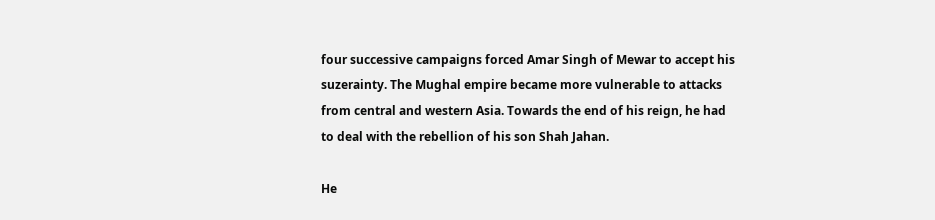four successive campaigns forced Amar Singh of Mewar to accept his suzerainty. The Mughal empire became more vulnerable to attacks from central and western Asia. Towards the end of his reign, he had to deal with the rebellion of his son Shah Jahan.

He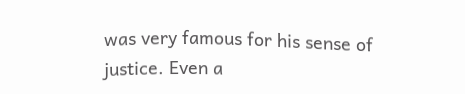was very famous for his sense of justice. Even a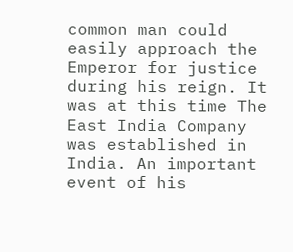common man could easily approach the Emperor for justice during his reign. It was at this time The East India Company was established in India. An important event of his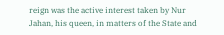reign was the active interest taken by Nur Jahan, his queen, in matters of the State and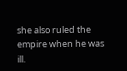she also ruled the empire when he was ill.